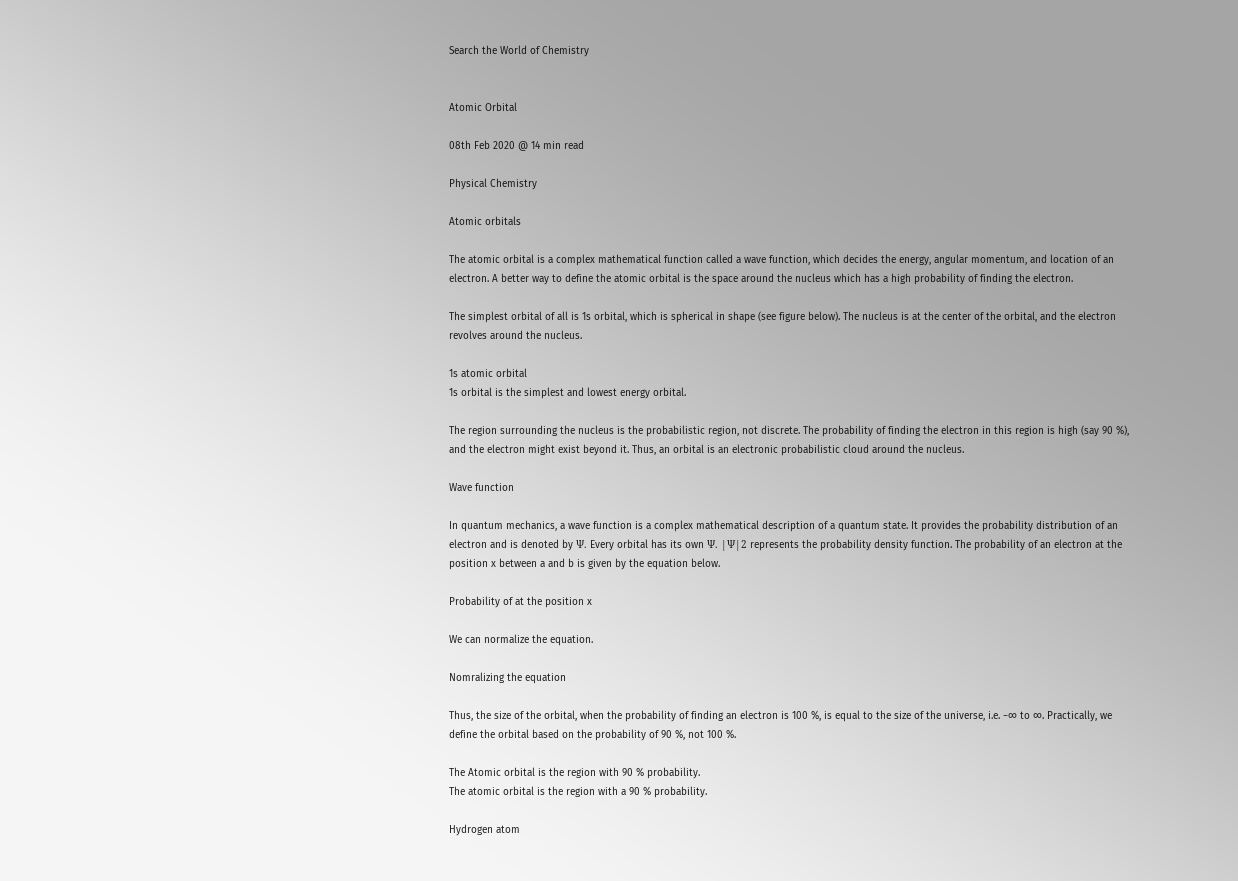Search the World of Chemistry


Atomic Orbital

08th Feb 2020 @ 14 min read

Physical Chemistry

Atomic orbitals

The atomic orbital is a complex mathematical function called a wave function, which decides the energy, angular momentum, and location of an electron. A better way to define the atomic orbital is the space around the nucleus which has a high probability of finding the electron.

The simplest orbital of all is 1s orbital, which is spherical in shape (see figure below). The nucleus is at the center of the orbital, and the electron revolves around the nucleus.

1s atomic orbital
1s orbital is the simplest and lowest energy orbital.

The region surrounding the nucleus is the probabilistic region, not discrete. The probability of finding the electron in this region is high (say 90 %), and the electron might exist beyond it. Thus, an orbital is an electronic probabilistic cloud around the nucleus.

Wave function

In quantum mechanics, a wave function is a complex mathematical description of a quantum state. It provides the probability distribution of an electron and is denoted by Ψ. Every orbital has its own Ψ. |Ψ|2 represents the probability density function. The probability of an electron at the position x between a and b is given by the equation below.

Probability of at the position x

We can normalize the equation.

Nomralizing the equation

Thus, the size of the orbital, when the probability of finding an electron is 100 %, is equal to the size of the universe, i.e. −∞ to ∞. Practically, we define the orbital based on the probability of 90 %, not 100 %.

The Atomic orbital is the region with 90 % probability.
The atomic orbital is the region with a 90 % probability.

Hydrogen atom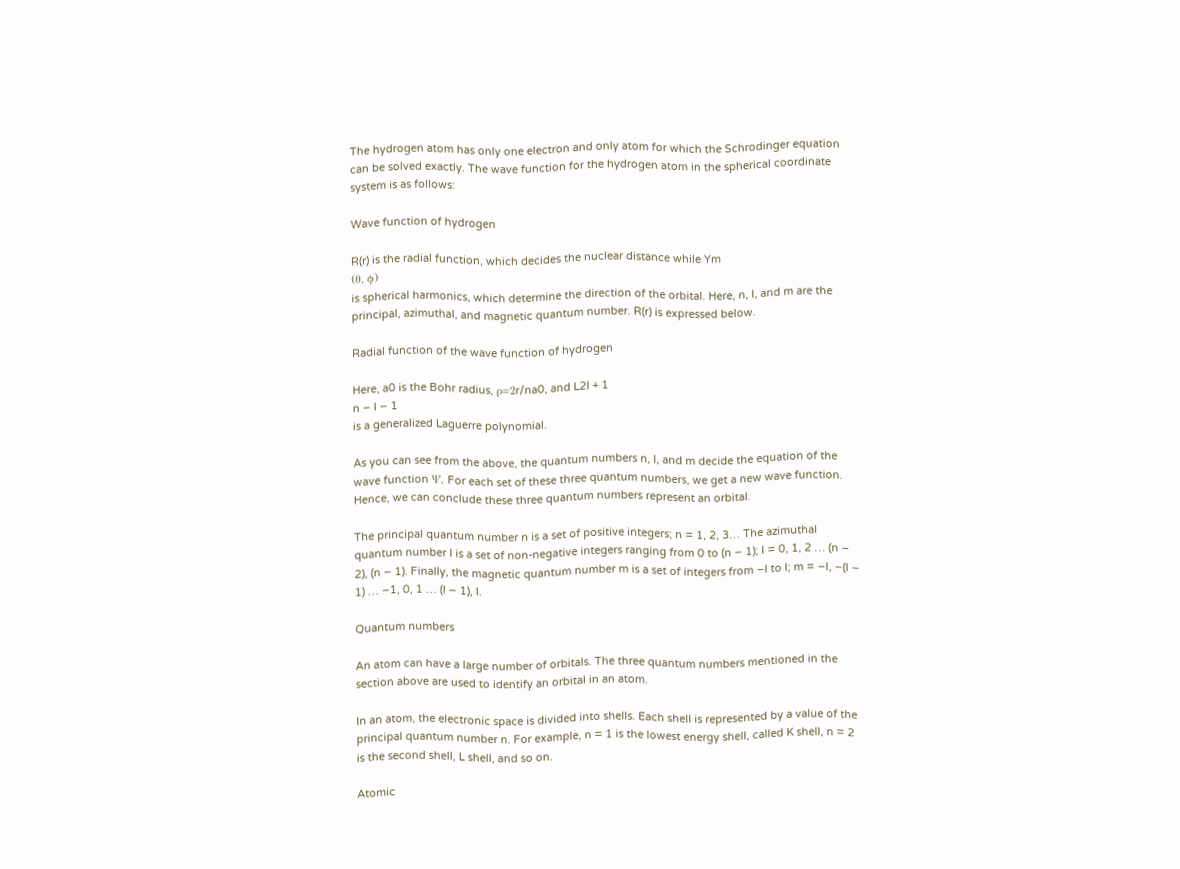The hydrogen atom has only one electron and only atom for which the Schrodinger equation can be solved exactly. The wave function for the hydrogen atom in the spherical coordinate system is as follows:

Wave function of hydrogen

R(r) is the radial function, which decides the nuclear distance while Ym
(θ, ϕ)
is spherical harmonics, which determine the direction of the orbital. Here, n, l, and m are the principal, azimuthal, and magnetic quantum number. R(r) is expressed below.

Radial function of the wave function of hydrogen

Here, a0 is the Bohr radius, ρ=2r/na0, and L2l + 1
n − l − 1
is a generalized Laguerre polynomial.

As you can see from the above, the quantum numbers n, l, and m decide the equation of the wave function Ψ. For each set of these three quantum numbers, we get a new wave function. Hence, we can conclude these three quantum numbers represent an orbital.

The principal quantum number n is a set of positive integers; n = 1, 2, 3… The azimuthal quantum number l is a set of non-negative integers ranging from 0 to (n − 1); l = 0, 1, 2 … (n − 2), (n − 1). Finally, the magnetic quantum number m is a set of integers from −l to l; m = −l, −(l − 1) … −1, 0, 1 … (l − 1), l.

Quantum numbers

An atom can have a large number of orbitals. The three quantum numbers mentioned in the section above are used to identify an orbital in an atom.

In an atom, the electronic space is divided into shells. Each shell is represented by a value of the principal quantum number n. For example, n = 1 is the lowest energy shell, called K shell, n = 2 is the second shell, L shell, and so on.

Atomic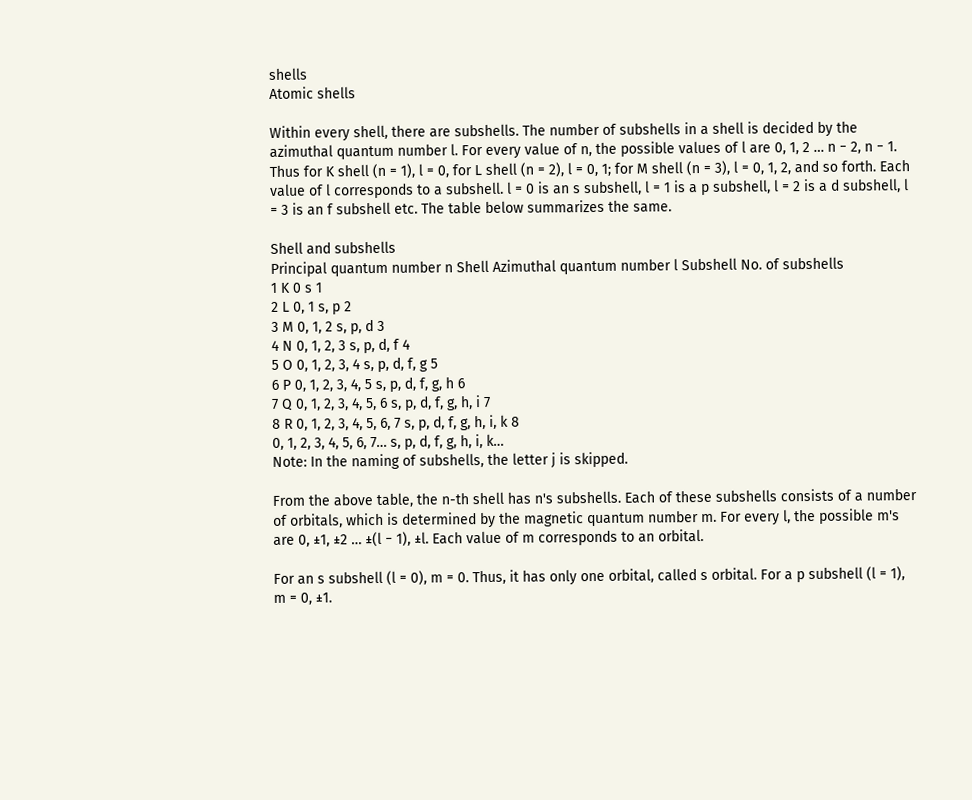shells
Atomic shells

Within every shell, there are subshells. The number of subshells in a shell is decided by the azimuthal quantum number l. For every value of n, the possible values of l are 0, 1, 2 … n − 2, n − 1. Thus for K shell (n = 1), l = 0, for L shell (n = 2), l = 0, 1; for M shell (n = 3), l = 0, 1, 2, and so forth. Each value of l corresponds to a subshell. l = 0 is an s subshell, l = 1 is a p subshell, l = 2 is a d subshell, l = 3 is an f subshell etc. The table below summarizes the same.

Shell and subshells
Principal quantum number n Shell Azimuthal quantum number l Subshell No. of subshells
1 K 0 s 1
2 L 0, 1 s, p 2
3 M 0, 1, 2 s, p, d 3
4 N 0, 1, 2, 3 s, p, d, f 4
5 O 0, 1, 2, 3, 4 s, p, d, f, g 5
6 P 0, 1, 2, 3, 4, 5 s, p, d, f, g, h 6
7 Q 0, 1, 2, 3, 4, 5, 6 s, p, d, f, g, h, i 7
8 R 0, 1, 2, 3, 4, 5, 6, 7 s, p, d, f, g, h, i, k 8
0, 1, 2, 3, 4, 5, 6, 7… s, p, d, f, g, h, i, k…
Note: In the naming of subshells, the letter j is skipped.

From the above table, the n-th shell has n's subshells. Each of these subshells consists of a number of orbitals, which is determined by the magnetic quantum number m. For every l, the possible m's are 0, ±1, ±2 … ±(l − 1), ±l. Each value of m corresponds to an orbital.

For an s subshell (l = 0), m = 0. Thus, it has only one orbital, called s orbital. For a p subshell (l = 1), m = 0, ±1.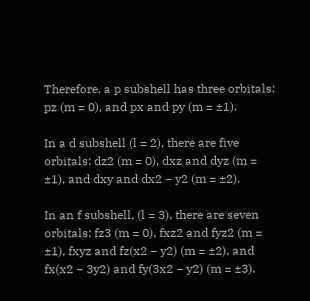Therefore, a p subshell has three orbitals: pz (m = 0), and px and py (m = ±1).

In a d subshell (l = 2), there are five orbitals: dz2 (m = 0), dxz and dyz (m = ±1), and dxy and dx2 − y2 (m = ±2).

In an f subshell, (l = 3), there are seven orbitals: fz3 (m = 0), fxz2 and fyz2 (m = ±1), fxyz and fz(x2 − y2) (m = ±2), and fx(x2 − 3y2) and fy(3x2 − y2) (m = ±3).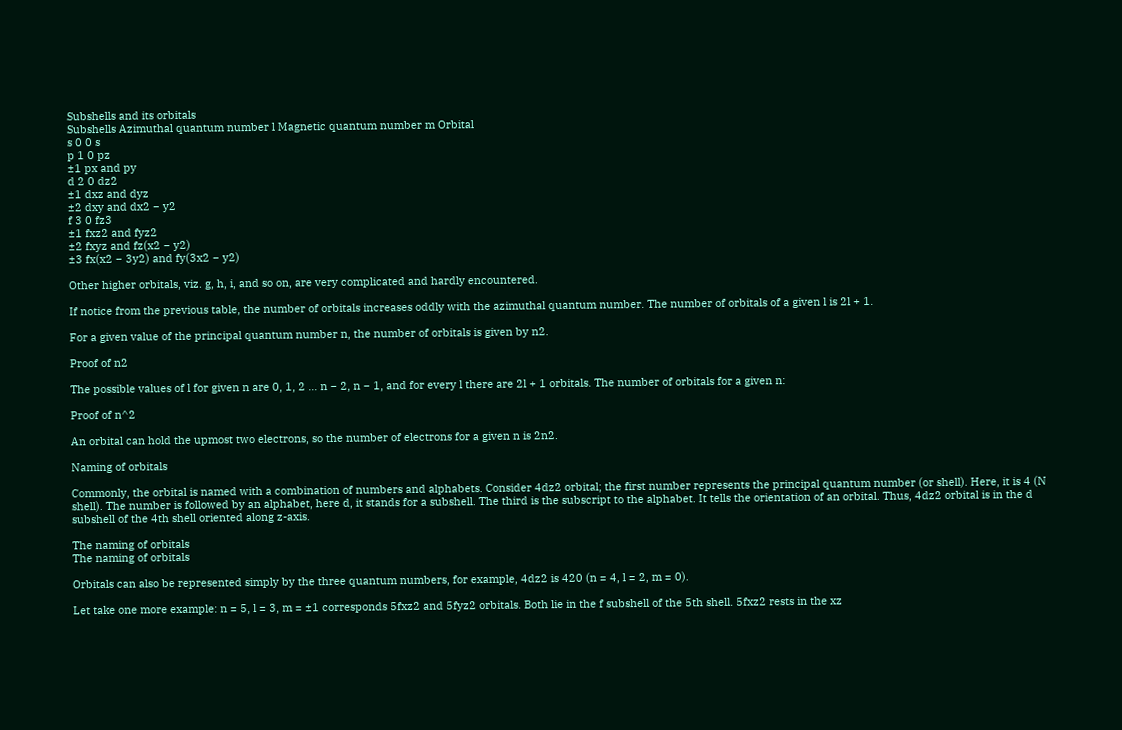Subshells and its orbitals
Subshells Azimuthal quantum number l Magnetic quantum number m Orbital
s 0 0 s
p 1 0 pz
±1 px and py
d 2 0 dz2
±1 dxz and dyz
±2 dxy and dx2 − y2
f 3 0 fz3
±1 fxz2 and fyz2
±2 fxyz and fz(x2 − y2)
±3 fx(x2 − 3y2) and fy(3x2 − y2)

Other higher orbitals, viz. g, h, i, and so on, are very complicated and hardly encountered.

If notice from the previous table, the number of orbitals increases oddly with the azimuthal quantum number. The number of orbitals of a given l is 2l + 1.

For a given value of the principal quantum number n, the number of orbitals is given by n2.

Proof of n2

The possible values of l for given n are 0, 1, 2 … n − 2, n − 1, and for every l there are 2l + 1 orbitals. The number of orbitals for a given n:

Proof of n^2

An orbital can hold the upmost two electrons, so the number of electrons for a given n is 2n2.

Naming of orbitals

Commonly, the orbital is named with a combination of numbers and alphabets. Consider 4dz2 orbital; the first number represents the principal quantum number (or shell). Here, it is 4 (N shell). The number is followed by an alphabet, here d, it stands for a subshell. The third is the subscript to the alphabet. It tells the orientation of an orbital. Thus, 4dz2 orbital is in the d subshell of the 4th shell oriented along z-axis.

The naming of orbitals
The naming of orbitals

Orbitals can also be represented simply by the three quantum numbers, for example, 4dz2 is 420 (n = 4, l = 2, m = 0).

Let take one more example: n = 5, l = 3, m = ±1 corresponds 5fxz2 and 5fyz2 orbitals. Both lie in the f subshell of the 5th shell. 5fxz2 rests in the xz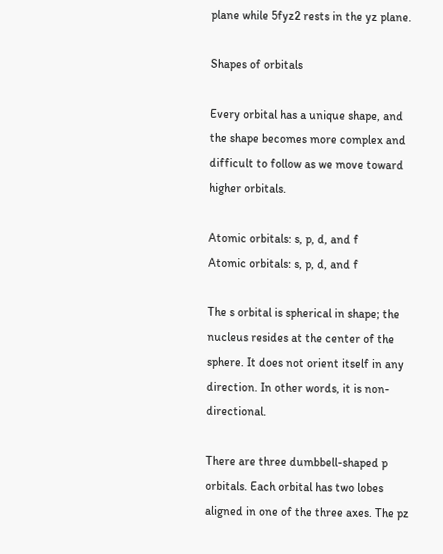plane while 5fyz2 rests in the yz plane.

Shapes of orbitals

Every orbital has a unique shape, and the shape becomes more complex and difficult to follow as we move toward higher orbitals.

Atomic orbitals: s, p, d, and f
Atomic orbitals: s, p, d, and f

The s orbital is spherical in shape; the nucleus resides at the center of the sphere. It does not orient itself in any direction. In other words, it is non-directional.

There are three dumbbell-shaped p orbitals. Each orbital has two lobes aligned in one of the three axes. The pz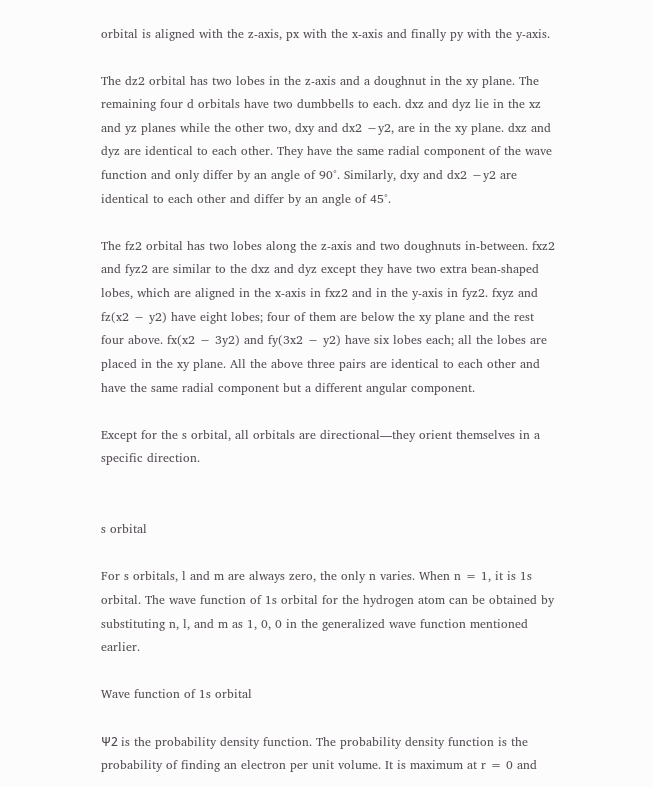orbital is aligned with the z-axis, px with the x-axis and finally py with the y-axis.

The dz2 orbital has two lobes in the z-axis and a doughnut in the xy plane. The remaining four d orbitals have two dumbbells to each. dxz and dyz lie in the xz and yz planes while the other two, dxy and dx2 −y2, are in the xy plane. dxz and dyz are identical to each other. They have the same radial component of the wave function and only differ by an angle of 90°. Similarly, dxy and dx2 −y2 are identical to each other and differ by an angle of 45°.

The fz2 orbital has two lobes along the z-axis and two doughnuts in-between. fxz2 and fyz2 are similar to the dxz and dyz except they have two extra bean-shaped lobes, which are aligned in the x-axis in fxz2 and in the y-axis in fyz2. fxyz and fz(x2 − y2) have eight lobes; four of them are below the xy plane and the rest four above. fx(x2 − 3y2) and fy(3x2 − y2) have six lobes each; all the lobes are placed in the xy plane. All the above three pairs are identical to each other and have the same radial component but a different angular component.

Except for the s orbital, all orbitals are directional—they orient themselves in a specific direction.


s orbital

For s orbitals, l and m are always zero, the only n varies. When n = 1, it is 1s orbital. The wave function of 1s orbital for the hydrogen atom can be obtained by substituting n, l, and m as 1, 0, 0 in the generalized wave function mentioned earlier.

Wave function of 1s orbital

Ψ2 is the probability density function. The probability density function is the probability of finding an electron per unit volume. It is maximum at r = 0 and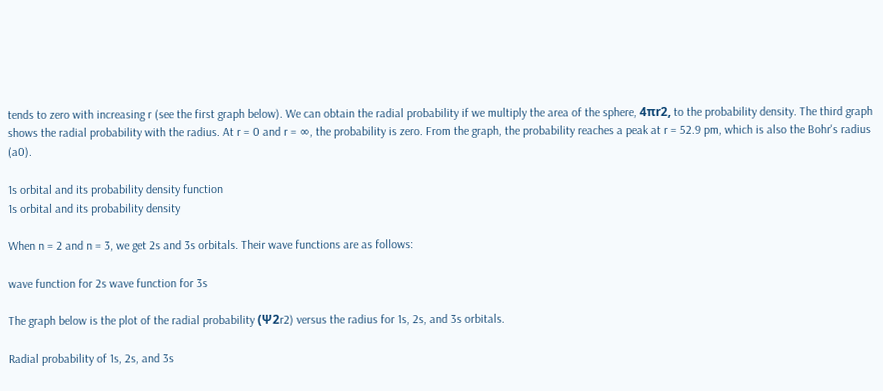tends to zero with increasing r (see the first graph below). We can obtain the radial probability if we multiply the area of the sphere, 4πr2, to the probability density. The third graph shows the radial probability with the radius. At r = 0 and r = ∞, the probability is zero. From the graph, the probability reaches a peak at r = 52.9 pm, which is also the Bohr's radius (a0).

1s orbital and its probability density function
1s orbital and its probability density

When n = 2 and n = 3, we get 2s and 3s orbitals. Their wave functions are as follows:

wave function for 2s wave function for 3s

The graph below is the plot of the radial probability (Ψ2r2) versus the radius for 1s, 2s, and 3s orbitals.

Radial probability of 1s, 2s, and 3s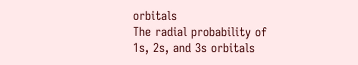orbitals
The radial probability of 1s, 2s, and 3s orbitals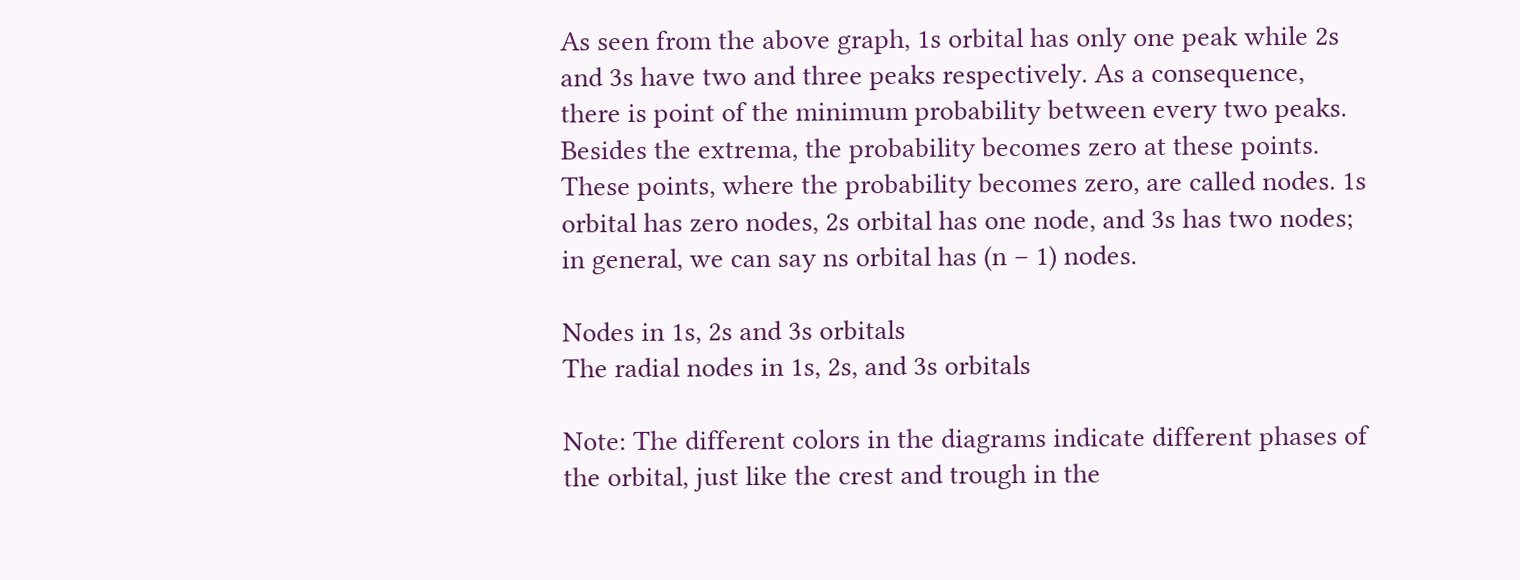As seen from the above graph, 1s orbital has only one peak while 2s and 3s have two and three peaks respectively. As a consequence, there is point of the minimum probability between every two peaks. Besides the extrema, the probability becomes zero at these points. These points, where the probability becomes zero, are called nodes. 1s orbital has zero nodes, 2s orbital has one node, and 3s has two nodes; in general, we can say ns orbital has (n − 1) nodes.

Nodes in 1s, 2s and 3s orbitals
The radial nodes in 1s, 2s, and 3s orbitals

Note: The different colors in the diagrams indicate different phases of the orbital, just like the crest and trough in the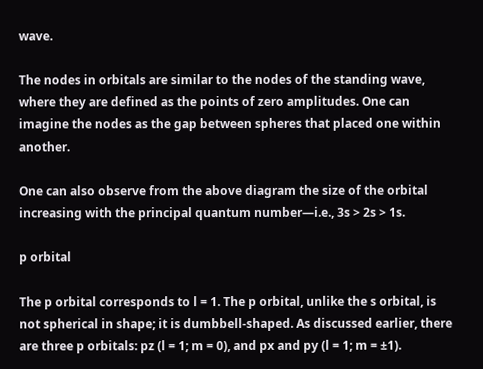wave.

The nodes in orbitals are similar to the nodes of the standing wave, where they are defined as the points of zero amplitudes. One can imagine the nodes as the gap between spheres that placed one within another.

One can also observe from the above diagram the size of the orbital increasing with the principal quantum number—i.e., 3s > 2s > 1s.

p orbital

The p orbital corresponds to l = 1. The p orbital, unlike the s orbital, is not spherical in shape; it is dumbbell-shaped. As discussed earlier, there are three p orbitals: pz (l = 1; m = 0), and px and py (l = 1; m = ±1).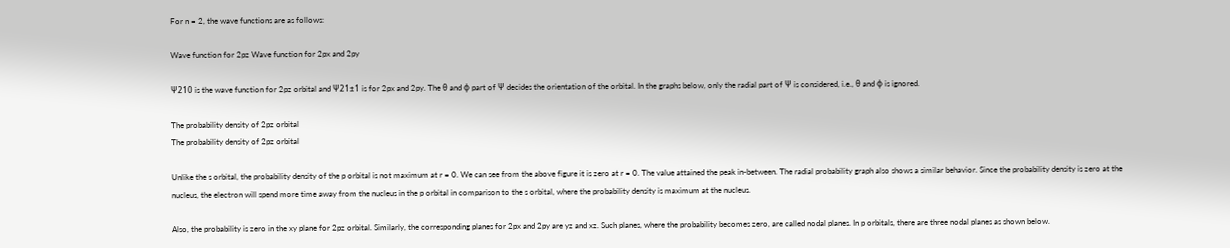For n = 2, the wave functions are as follows:

Wave function for 2pz Wave function for 2px and 2py

Ψ210 is the wave function for 2pz orbital and Ψ21±1 is for 2px and 2py. The θ and ϕ part of Ψ decides the orientation of the orbital. In the graphs below, only the radial part of Ψ is considered, i.e., θ and ϕ is ignored.

The probability density of 2pz orbital
The probability density of 2pz orbital

Unlike the s orbital, the probability density of the p orbital is not maximum at r = 0. We can see from the above figure it is zero at r = 0. The value attained the peak in-between. The radial probability graph also shows a similar behavior. Since the probability density is zero at the nucleus, the electron will spend more time away from the nucleus in the p orbital in comparison to the s orbital, where the probability density is maximum at the nucleus.

Also, the probability is zero in the xy plane for 2pz orbital. Similarly, the corresponding planes for 2px and 2py are yz and xz. Such planes, where the probability becomes zero, are called nodal planes. In p orbitals, there are three nodal planes as shown below.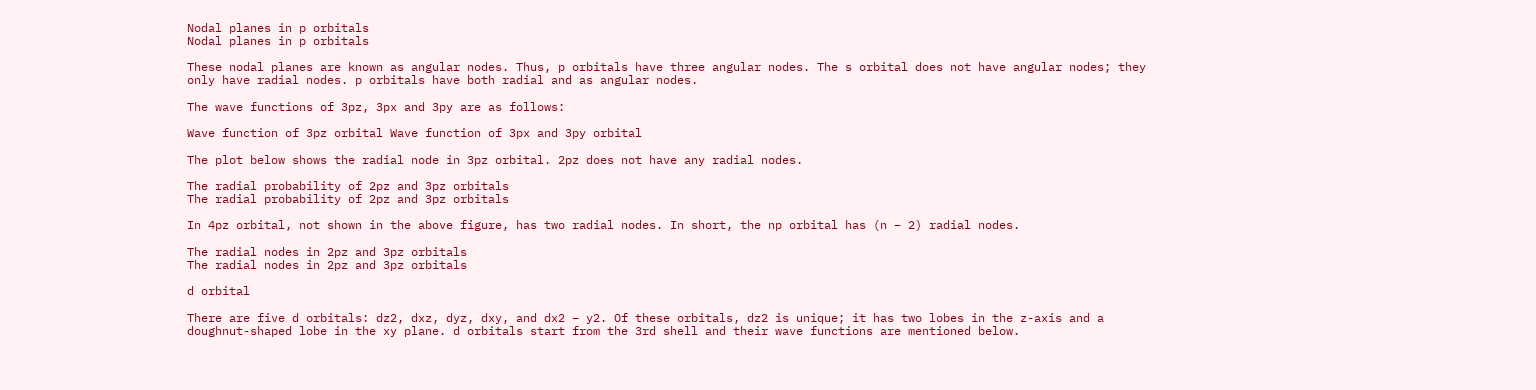Nodal planes in p orbitals
Nodal planes in p orbitals

These nodal planes are known as angular nodes. Thus, p orbitals have three angular nodes. The s orbital does not have angular nodes; they only have radial nodes. p orbitals have both radial and as angular nodes.

The wave functions of 3pz, 3px and 3py are as follows:

Wave function of 3pz orbital Wave function of 3px and 3py orbital

The plot below shows the radial node in 3pz orbital. 2pz does not have any radial nodes.

The radial probability of 2pz and 3pz orbitals
The radial probability of 2pz and 3pz orbitals

In 4pz orbital, not shown in the above figure, has two radial nodes. In short, the np orbital has (n − 2) radial nodes.

The radial nodes in 2pz and 3pz orbitals
The radial nodes in 2pz and 3pz orbitals

d orbital

There are five d orbitals: dz2, dxz, dyz, dxy, and dx2 − y2. Of these orbitals, dz2 is unique; it has two lobes in the z-axis and a doughnut-shaped lobe in the xy plane. d orbitals start from the 3rd shell and their wave functions are mentioned below.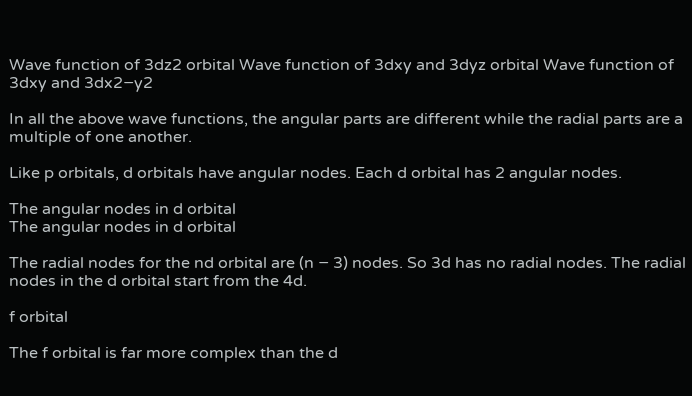Wave function of 3dz2 orbital Wave function of 3dxy and 3dyz orbital Wave function of 3dxy and 3dx2−y2

In all the above wave functions, the angular parts are different while the radial parts are a multiple of one another.

Like p orbitals, d orbitals have angular nodes. Each d orbital has 2 angular nodes.

The angular nodes in d orbital
The angular nodes in d orbital

The radial nodes for the nd orbital are (n − 3) nodes. So 3d has no radial nodes. The radial nodes in the d orbital start from the 4d.

f orbital

The f orbital is far more complex than the d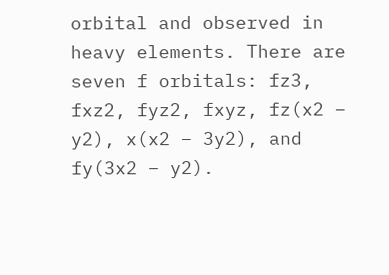orbital and observed in heavy elements. There are seven f orbitals: fz3, fxz2, fyz2, fxyz, fz(x2 − y2), x(x2 − 3y2), and fy(3x2 − y2).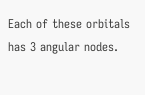Each of these orbitals has 3 angular nodes.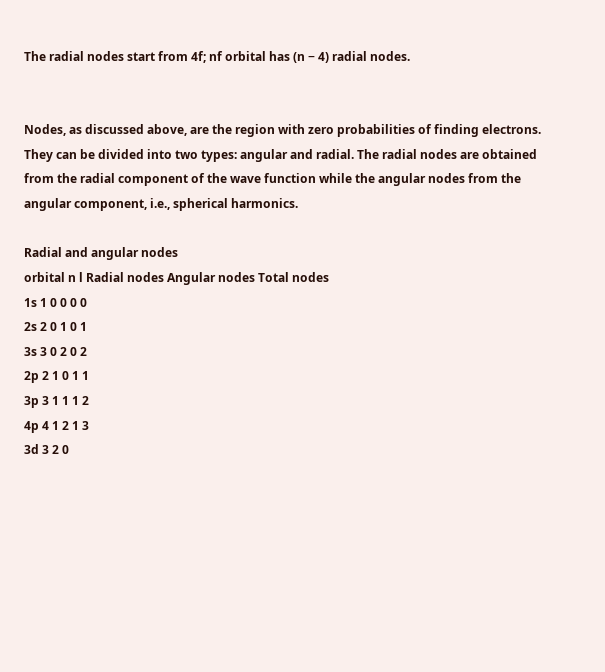The radial nodes start from 4f; nf orbital has (n − 4) radial nodes.


Nodes, as discussed above, are the region with zero probabilities of finding electrons. They can be divided into two types: angular and radial. The radial nodes are obtained from the radial component of the wave function while the angular nodes from the angular component, i.e., spherical harmonics.

Radial and angular nodes
orbital n l Radial nodes Angular nodes Total nodes
1s 1 0 0 0 0
2s 2 0 1 0 1
3s 3 0 2 0 2
2p 2 1 0 1 1
3p 3 1 1 1 2
4p 4 1 2 1 3
3d 3 2 0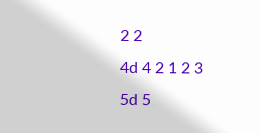2 2
4d 4 2 1 2 3
5d 5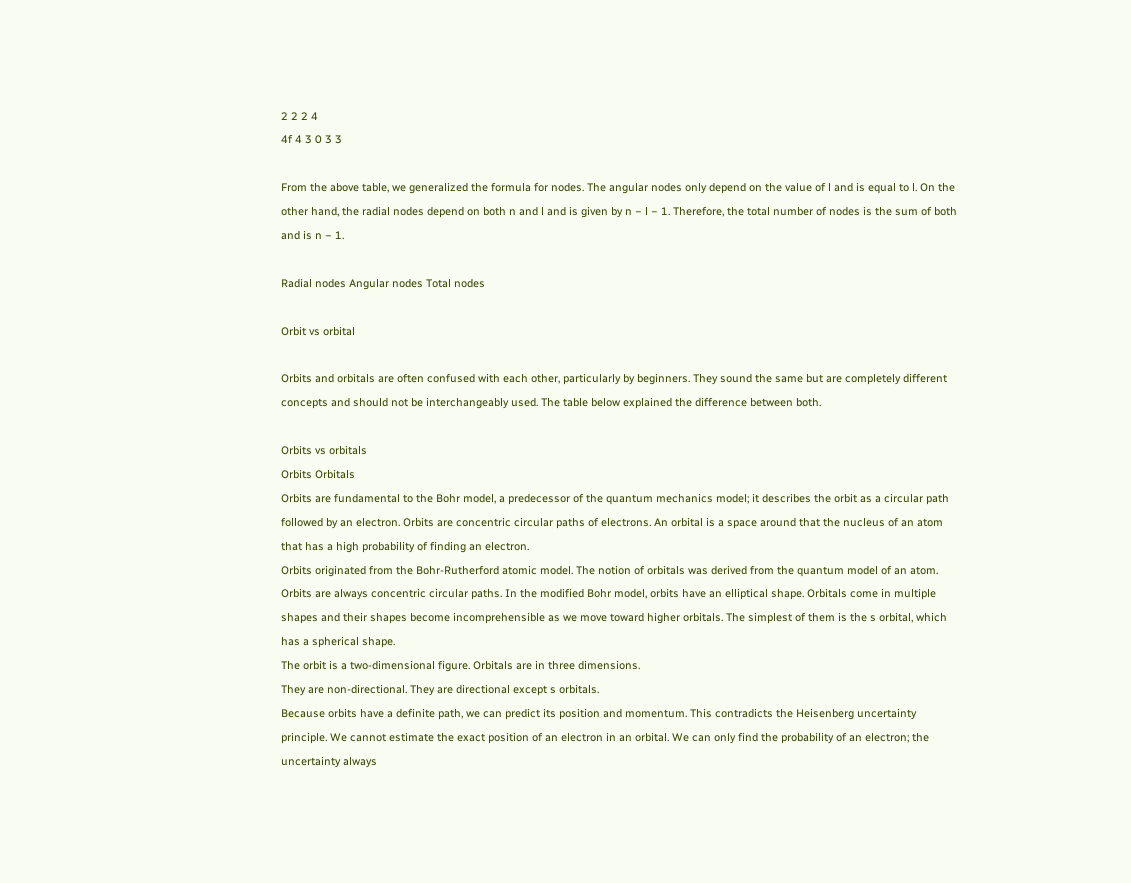2 2 2 4
4f 4 3 0 3 3

From the above table, we generalized the formula for nodes. The angular nodes only depend on the value of l and is equal to l. On the other hand, the radial nodes depend on both n and l and is given by n − l − 1. Therefore, the total number of nodes is the sum of both and is n − 1.

Radial nodes Angular nodes Total nodes

Orbit vs orbital

Orbits and orbitals are often confused with each other, particularly by beginners. They sound the same but are completely different concepts and should not be interchangeably used. The table below explained the difference between both.

Orbits vs orbitals
Orbits Orbitals
Orbits are fundamental to the Bohr model, a predecessor of the quantum mechanics model; it describes the orbit as a circular path followed by an electron. Orbits are concentric circular paths of electrons. An orbital is a space around that the nucleus of an atom that has a high probability of finding an electron.
Orbits originated from the Bohr-Rutherford atomic model. The notion of orbitals was derived from the quantum model of an atom.
Orbits are always concentric circular paths. In the modified Bohr model, orbits have an elliptical shape. Orbitals come in multiple shapes and their shapes become incomprehensible as we move toward higher orbitals. The simplest of them is the s orbital, which has a spherical shape.
The orbit is a two-dimensional figure. Orbitals are in three dimensions.
They are non-directional. They are directional except s orbitals.
Because orbits have a definite path, we can predict its position and momentum. This contradicts the Heisenberg uncertainty principle. We cannot estimate the exact position of an electron in an orbital. We can only find the probability of an electron; the uncertainty always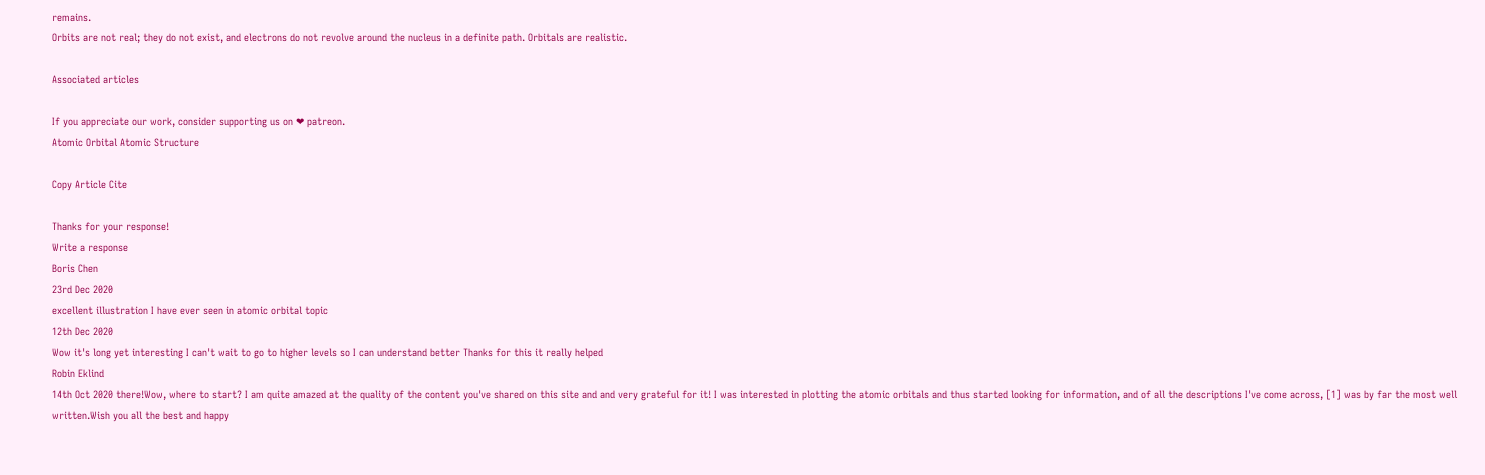remains.
Orbits are not real; they do not exist, and electrons do not revolve around the nucleus in a definite path. Orbitals are realistic.

Associated articles

If you appreciate our work, consider supporting us on ❤ patreon.
Atomic Orbital Atomic Structure

Copy Article Cite

Thanks for your response!
Write a response
Boris Chen
23rd Dec 2020
excellent illustration I have ever seen in atomic orbital topic
12th Dec 2020
Wow it's long yet interesting I can't wait to go to higher levels so I can understand better Thanks for this it really helped
Robin Eklind
14th Oct 2020 there!Wow, where to start? I am quite amazed at the quality of the content you've shared on this site and and very grateful for it! I was interested in plotting the atomic orbitals and thus started looking for information, and of all the descriptions I've come across, [1] was by far the most well written.Wish you all the best and happy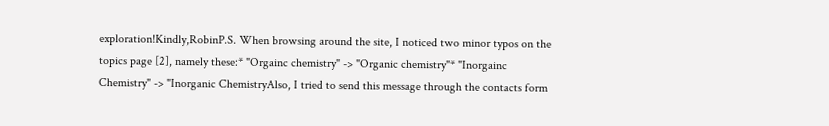exploration!Kindly,RobinP.S. When browsing around the site, I noticed two minor typos on the topics page [2], namely these:* "Orgainc chemistry" -> "Organic chemistry"* "Inorgainc Chemistry" -> "Inorganic ChemistryAlso, I tried to send this message through the contacts form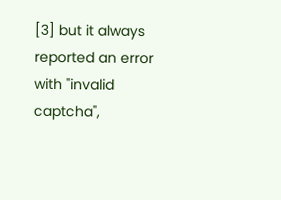[3] but it always reported an error with "invalid captcha",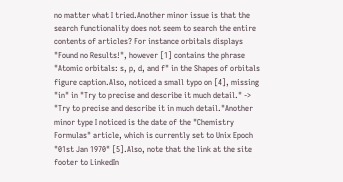no matter what I tried.Another minor issue is that the search functionality does not seem to search the entire contents of articles? For instance orbitals displays "Found no Results!", however [1] contains the phrase "Atomic orbitals: s, p, d, and f" in the Shapes of orbitals figure caption.Also, noticed a small typo on [4], missing "in" in "Try to precise and describe it much detail." -> "Try to precise and describe it in much detail."Another minor type I noticed is the date of the "Chemistry Formulas" article, which is currently set to Unix Epoch "01st Jan 1970" [5].Also, note that the link at the site footer to LinkedIn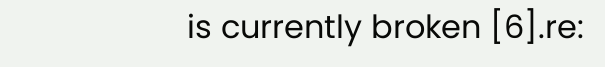is currently broken [6].re: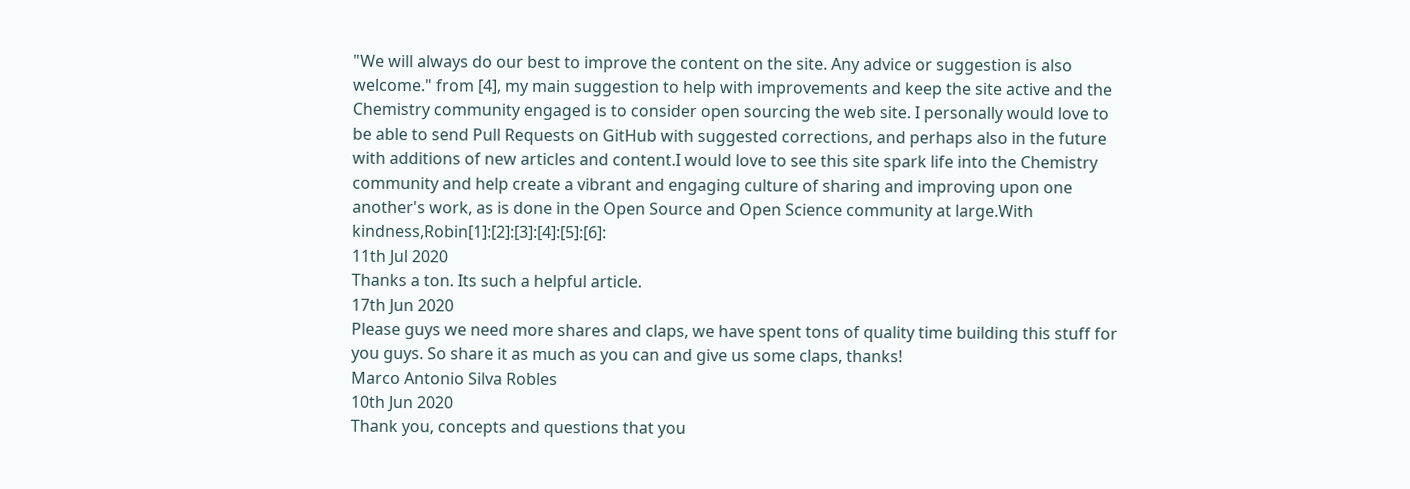"We will always do our best to improve the content on the site. Any advice or suggestion is also welcome." from [4], my main suggestion to help with improvements and keep the site active and the Chemistry community engaged is to consider open sourcing the web site. I personally would love to be able to send Pull Requests on GitHub with suggested corrections, and perhaps also in the future with additions of new articles and content.I would love to see this site spark life into the Chemistry community and help create a vibrant and engaging culture of sharing and improving upon one another's work, as is done in the Open Source and Open Science community at large.With kindness,Robin[1]:[2]:[3]:[4]:[5]:[6]:
11th Jul 2020
Thanks a ton. Its such a helpful article.
17th Jun 2020
Please guys we need more shares and claps, we have spent tons of quality time building this stuff for you guys. So share it as much as you can and give us some claps, thanks!
Marco Antonio Silva Robles
10th Jun 2020
Thank you, concepts and questions that you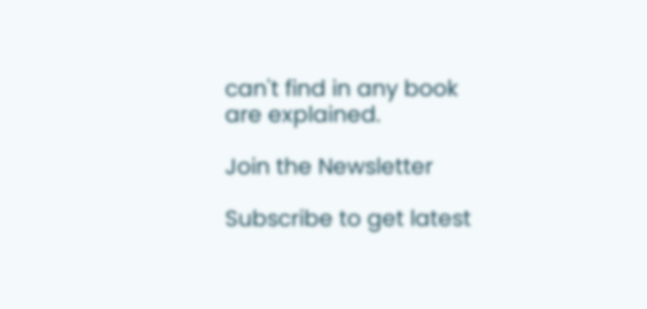can't find in any book are explained.

Join the Newsletter

Subscribe to get latest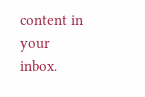content in your inbox.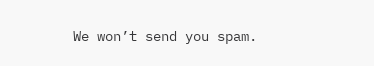We won’t send you spam.